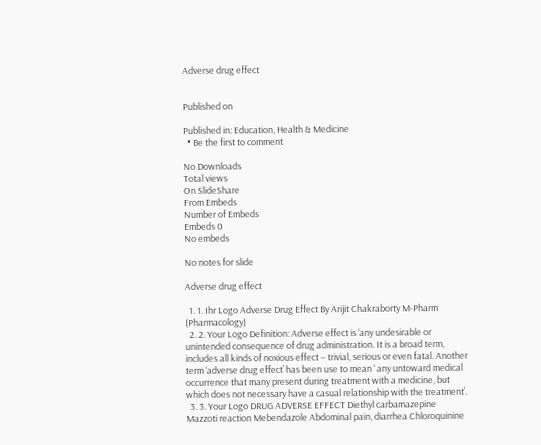Adverse drug effect


Published on

Published in: Education, Health & Medicine
  • Be the first to comment

No Downloads
Total views
On SlideShare
From Embeds
Number of Embeds
Embeds 0
No embeds

No notes for slide

Adverse drug effect

  1. 1. Ihr Logo Adverse Drug Effect By Arijit Chakraborty M-Pharm (Pharmacology)
  2. 2. Your Logo Definition: Adverse effect is ‘any undesirable or unintended consequence of drug administration. It is a broad term, includes all kinds of noxious effect – trivial, serious or even fatal. Another term ‘adverse drug effect’ has been use to mean ‘ any untoward medical occurrence that many present during treatment with a medicine, but which does not necessary have a casual relationship with the treatment’.
  3. 3. Your Logo DRUG ADVERSE EFFECT Diethyl carbamazepine Mazzoti reaction Mebendazole Abdominal pain, diarrhea Chloroquinine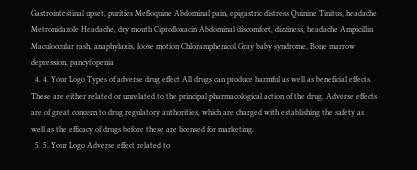Gastrointestinal upset, purities Mefloquine Abdominal pain, epigastric distress Quinine Tinitus, headache Metronidazole Headache, dry mouth Ciprofloxacin Abdominal discomfort, dizziness, headache Ampicillin Maculoccular rash, anaphylaxis, loose motion Chloramphenicol Gray baby syndrome, Bone marrow depression, pancytopenia
  4. 4. Your Logo Types of adverse drug effect All drugs can produce harmful as well as beneficial effects. These are either related or unrelated to the principal pharmacological action of the drug. Adverse effects are of great concern to drug regulatory authorities, which are charged with establishing the safety as well as the efficacy of drugs before these are licensed for marketing.
  5. 5. Your Logo Adverse effect related to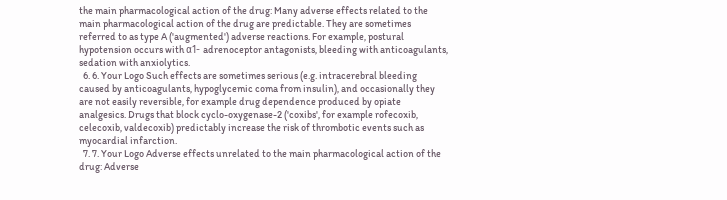the main pharmacological action of the drug: Many adverse effects related to the main pharmacological action of the drug are predictable. They are sometimes referred to as type A ('augmented') adverse reactions. For example, postural hypotension occurs with α1- adrenoceptor antagonists, bleeding with anticoagulants, sedation with anxiolytics.
  6. 6. Your Logo Such effects are sometimes serious (e.g. intracerebral bleeding caused by anticoagulants, hypoglycemic coma from insulin), and occasionally they are not easily reversible, for example drug dependence produced by opiate analgesics. Drugs that block cyclo-oxygenase-2 ('coxibs', for example rofecoxib, celecoxib, valdecoxib) predictably increase the risk of thrombotic events such as myocardial infarction.
  7. 7. Your Logo Adverse effects unrelated to the main pharmacological action of the drug: Adverse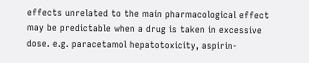effects unrelated to the main pharmacological effect may be predictable when a drug is taken in excessive dose. e.g. paracetamol hepatotoxicity, aspirin-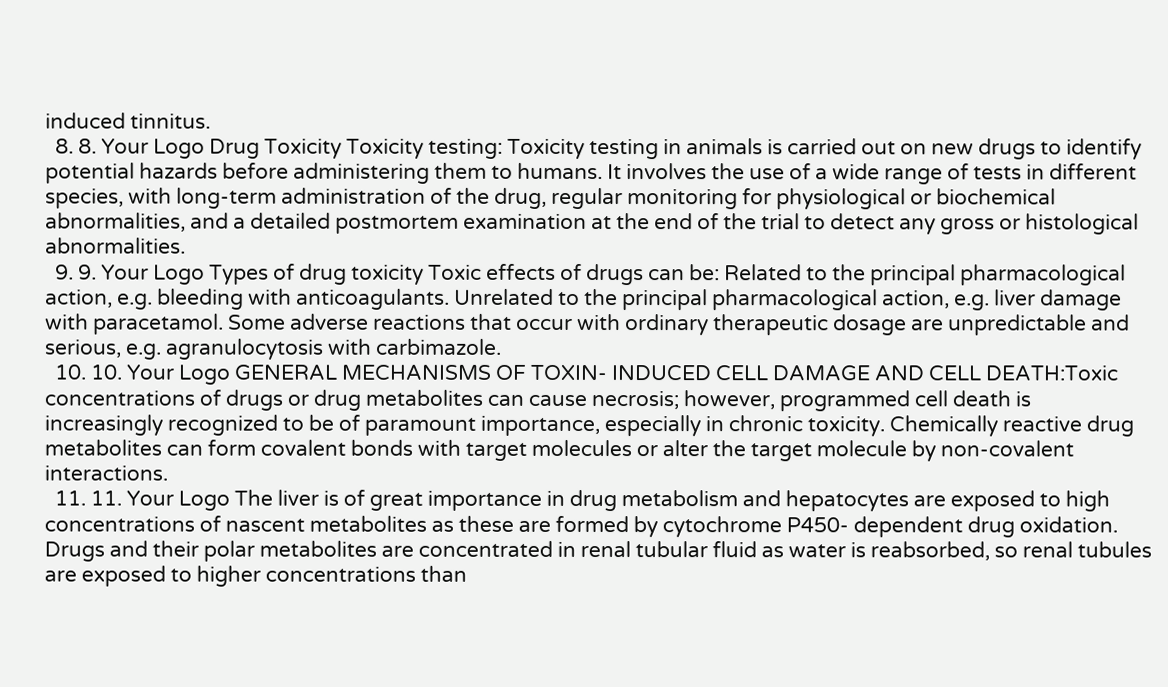induced tinnitus.
  8. 8. Your Logo Drug Toxicity Toxicity testing: Toxicity testing in animals is carried out on new drugs to identify potential hazards before administering them to humans. It involves the use of a wide range of tests in different species, with long-term administration of the drug, regular monitoring for physiological or biochemical abnormalities, and a detailed postmortem examination at the end of the trial to detect any gross or histological abnormalities.
  9. 9. Your Logo Types of drug toxicity Toxic effects of drugs can be: Related to the principal pharmacological action, e.g. bleeding with anticoagulants. Unrelated to the principal pharmacological action, e.g. liver damage with paracetamol. Some adverse reactions that occur with ordinary therapeutic dosage are unpredictable and serious, e.g. agranulocytosis with carbimazole.
  10. 10. Your Logo GENERAL MECHANISMS OF TOXIN- INDUCED CELL DAMAGE AND CELL DEATH:Toxic concentrations of drugs or drug metabolites can cause necrosis; however, programmed cell death is increasingly recognized to be of paramount importance, especially in chronic toxicity. Chemically reactive drug metabolites can form covalent bonds with target molecules or alter the target molecule by non-covalent interactions.
  11. 11. Your Logo The liver is of great importance in drug metabolism and hepatocytes are exposed to high concentrations of nascent metabolites as these are formed by cytochrome P450- dependent drug oxidation. Drugs and their polar metabolites are concentrated in renal tubular fluid as water is reabsorbed, so renal tubules are exposed to higher concentrations than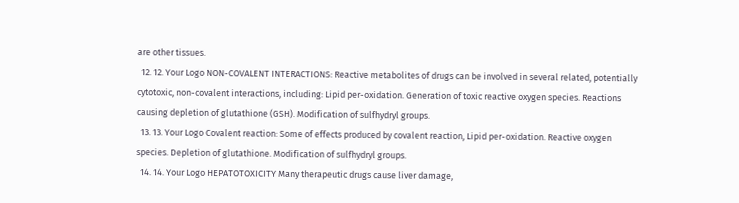are other tissues.
  12. 12. Your Logo NON-COVALENT INTERACTIONS: Reactive metabolites of drugs can be involved in several related, potentially cytotoxic, non-covalent interactions, including: Lipid per-oxidation. Generation of toxic reactive oxygen species. Reactions causing depletion of glutathione (GSH). Modification of sulfhydryl groups.
  13. 13. Your Logo Covalent reaction: Some of effects produced by covalent reaction, Lipid per-oxidation. Reactive oxygen species. Depletion of glutathione. Modification of sulfhydryl groups.
  14. 14. Your Logo HEPATOTOXICITY Many therapeutic drugs cause liver damage,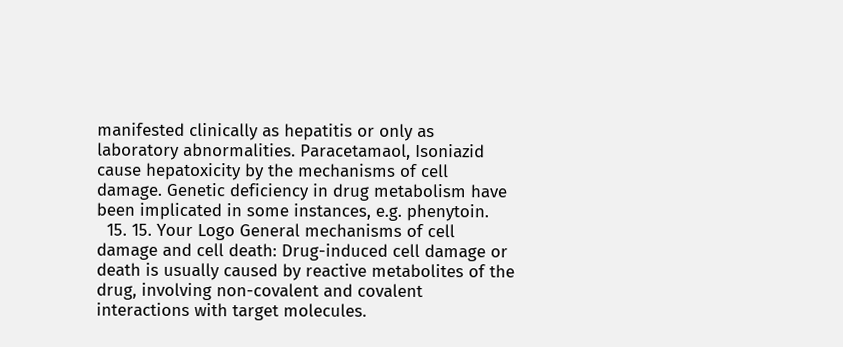manifested clinically as hepatitis or only as laboratory abnormalities. Paracetamaol, Isoniazid cause hepatoxicity by the mechanisms of cell damage. Genetic deficiency in drug metabolism have been implicated in some instances, e.g. phenytoin.
  15. 15. Your Logo General mechanisms of cell damage and cell death: Drug-induced cell damage or death is usually caused by reactive metabolites of the drug, involving non-covalent and covalent interactions with target molecules.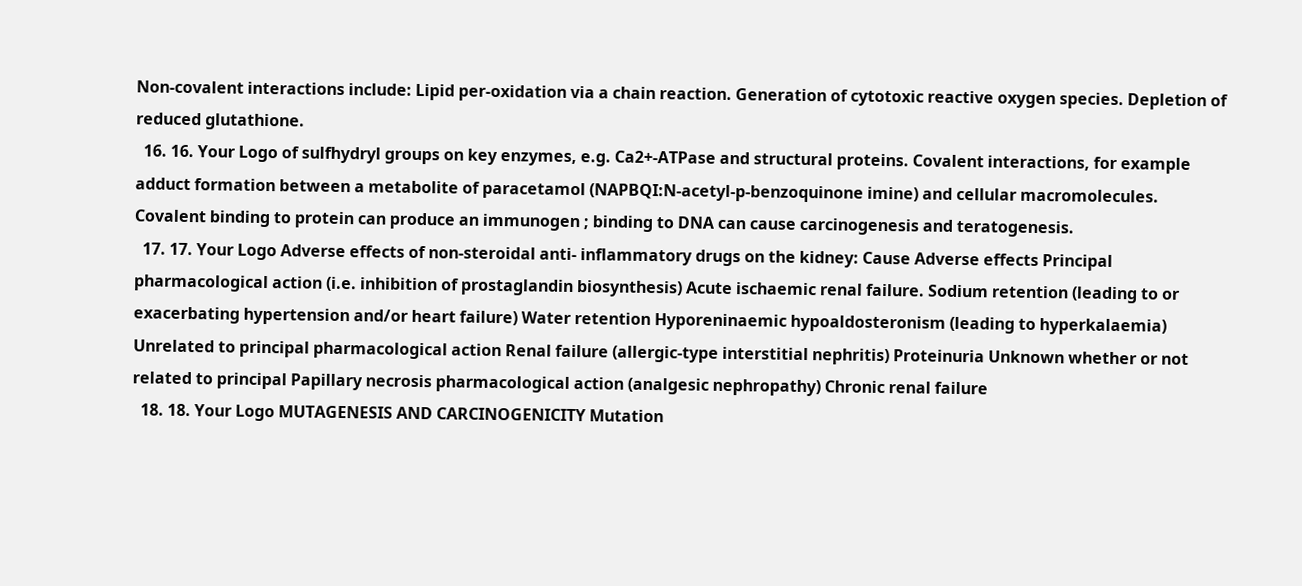Non-covalent interactions include: Lipid per-oxidation via a chain reaction. Generation of cytotoxic reactive oxygen species. Depletion of reduced glutathione.
  16. 16. Your Logo of sulfhydryl groups on key enzymes, e.g. Ca2+-ATPase and structural proteins. Covalent interactions, for example adduct formation between a metabolite of paracetamol (NAPBQI:N-acetyl-p-benzoquinone imine) and cellular macromolecules. Covalent binding to protein can produce an immunogen ; binding to DNA can cause carcinogenesis and teratogenesis.
  17. 17. Your Logo Adverse effects of non-steroidal anti- inflammatory drugs on the kidney: Cause Adverse effects Principal pharmacological action (i.e. inhibition of prostaglandin biosynthesis) Acute ischaemic renal failure. Sodium retention (leading to or exacerbating hypertension and/or heart failure) Water retention Hyporeninaemic hypoaldosteronism (leading to hyperkalaemia) Unrelated to principal pharmacological action Renal failure (allergic-type interstitial nephritis) Proteinuria Unknown whether or not related to principal Papillary necrosis pharmacological action (analgesic nephropathy) Chronic renal failure
  18. 18. Your Logo MUTAGENESIS AND CARCINOGENICITY Mutation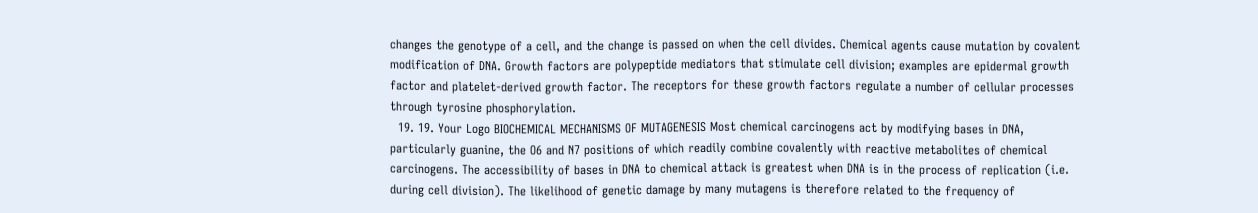changes the genotype of a cell, and the change is passed on when the cell divides. Chemical agents cause mutation by covalent modification of DNA. Growth factors are polypeptide mediators that stimulate cell division; examples are epidermal growth factor and platelet-derived growth factor. The receptors for these growth factors regulate a number of cellular processes through tyrosine phosphorylation.
  19. 19. Your Logo BIOCHEMICAL MECHANISMS OF MUTAGENESIS Most chemical carcinogens act by modifying bases in DNA, particularly guanine, the O6 and N7 positions of which readily combine covalently with reactive metabolites of chemical carcinogens. The accessibility of bases in DNA to chemical attack is greatest when DNA is in the process of replication (i.e. during cell division). The likelihood of genetic damage by many mutagens is therefore related to the frequency of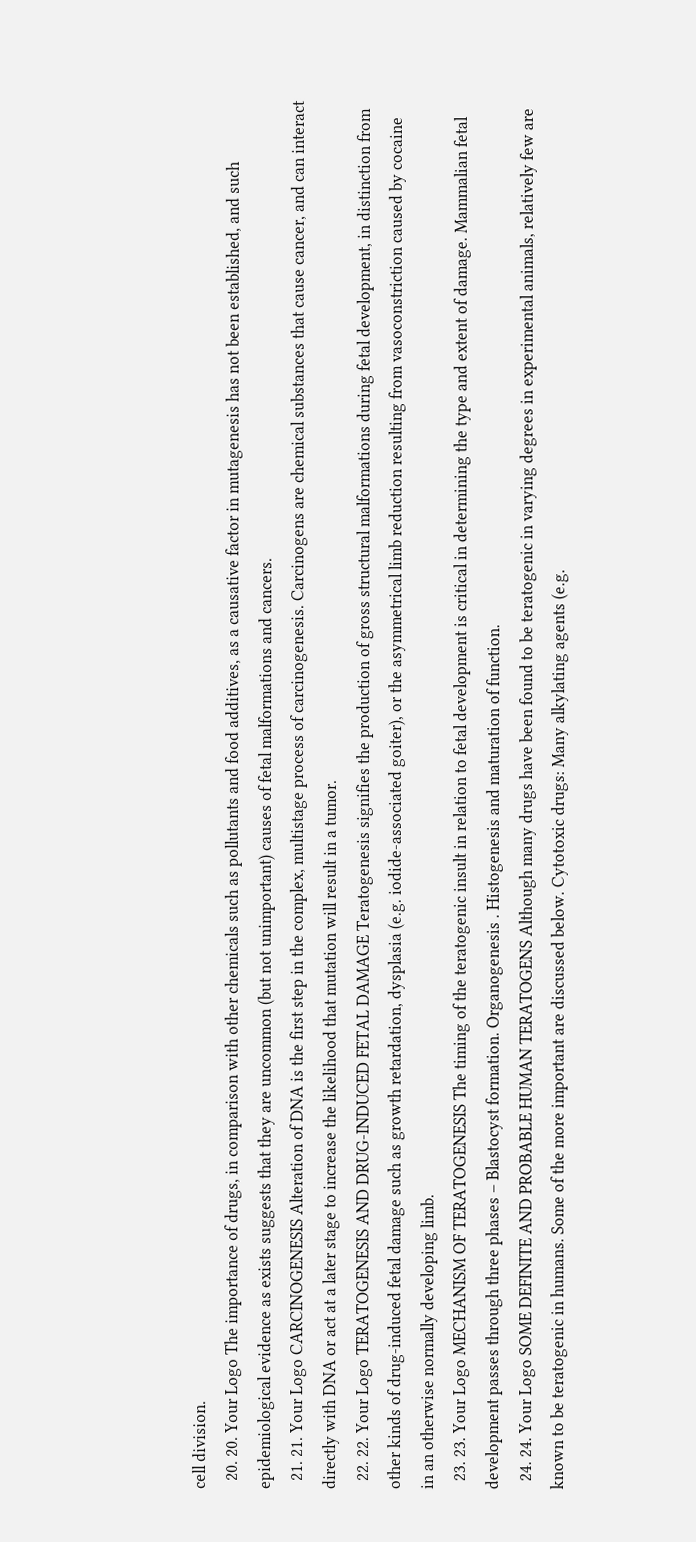cell division.
  20. 20. Your Logo The importance of drugs, in comparison with other chemicals such as pollutants and food additives, as a causative factor in mutagenesis has not been established, and such epidemiological evidence as exists suggests that they are uncommon (but not unimportant) causes of fetal malformations and cancers.
  21. 21. Your Logo CARCINOGENESIS Alteration of DNA is the first step in the complex, multistage process of carcinogenesis. Carcinogens are chemical substances that cause cancer, and can interact directly with DNA or act at a later stage to increase the likelihood that mutation will result in a tumor.
  22. 22. Your Logo TERATOGENESIS AND DRUG-INDUCED FETAL DAMAGE Teratogenesis signifies the production of gross structural malformations during fetal development, in distinction from other kinds of drug-induced fetal damage such as growth retardation, dysplasia (e.g. iodide-associated goiter), or the asymmetrical limb reduction resulting from vasoconstriction caused by cocaine in an otherwise normally developing limb.
  23. 23. Your Logo MECHANISM OF TERATOGENESIS The timing of the teratogenic insult in relation to fetal development is critical in determining the type and extent of damage. Mammalian fetal development passes through three phases – Blastocyst formation. Organogenesis . Histogenesis and maturation of function.
  24. 24. Your Logo SOME DEFINITE AND PROBABLE HUMAN TERATOGENS Although many drugs have been found to be teratogenic in varying degrees in experimental animals, relatively few are known to be teratogenic in humans. Some of the more important are discussed below. Cytotoxic drugs: Many alkylating agents (e.g.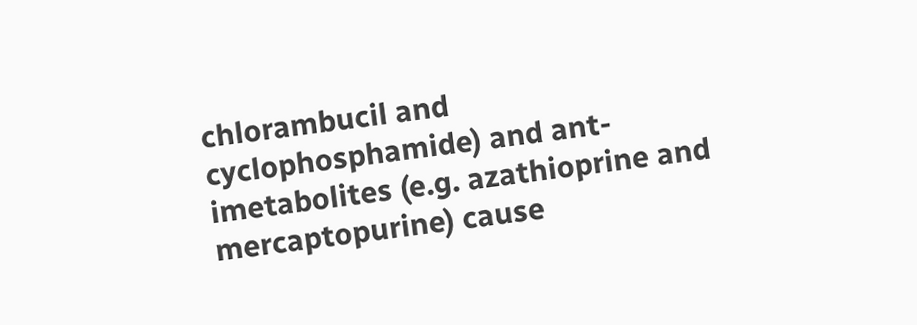chlorambucil and cyclophosphamide) and ant-imetabolites (e.g. azathioprine and mercaptopurine) cause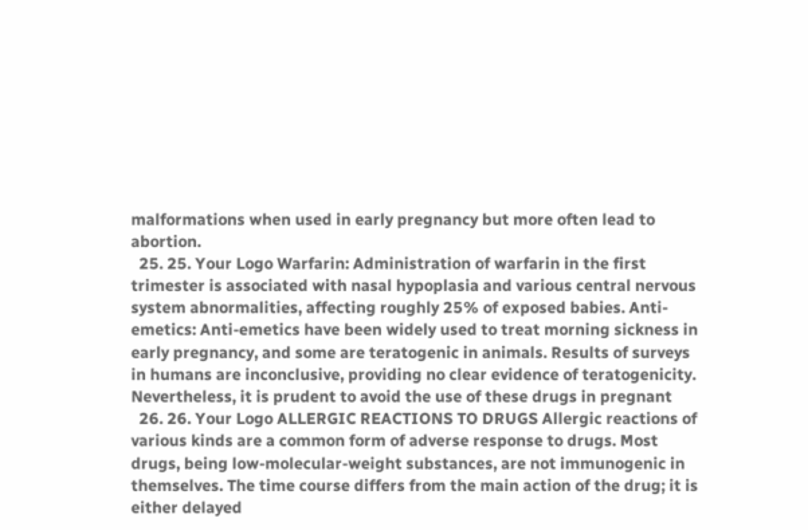malformations when used in early pregnancy but more often lead to abortion.
  25. 25. Your Logo Warfarin: Administration of warfarin in the first trimester is associated with nasal hypoplasia and various central nervous system abnormalities, affecting roughly 25% of exposed babies. Anti-emetics: Anti-emetics have been widely used to treat morning sickness in early pregnancy, and some are teratogenic in animals. Results of surveys in humans are inconclusive, providing no clear evidence of teratogenicity. Nevertheless, it is prudent to avoid the use of these drugs in pregnant
  26. 26. Your Logo ALLERGIC REACTIONS TO DRUGS Allergic reactions of various kinds are a common form of adverse response to drugs. Most drugs, being low-molecular-weight substances, are not immunogenic in themselves. The time course differs from the main action of the drug; it is either delayed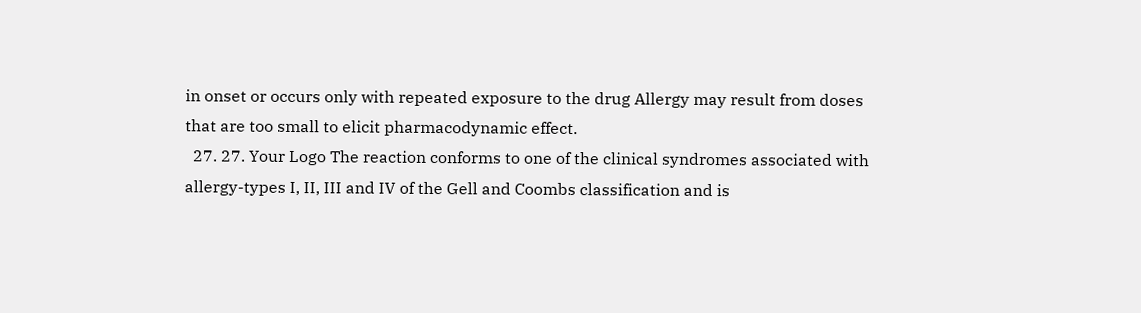in onset or occurs only with repeated exposure to the drug Allergy may result from doses that are too small to elicit pharmacodynamic effect.
  27. 27. Your Logo The reaction conforms to one of the clinical syndromes associated with allergy-types I, II, III and IV of the Gell and Coombs classification and is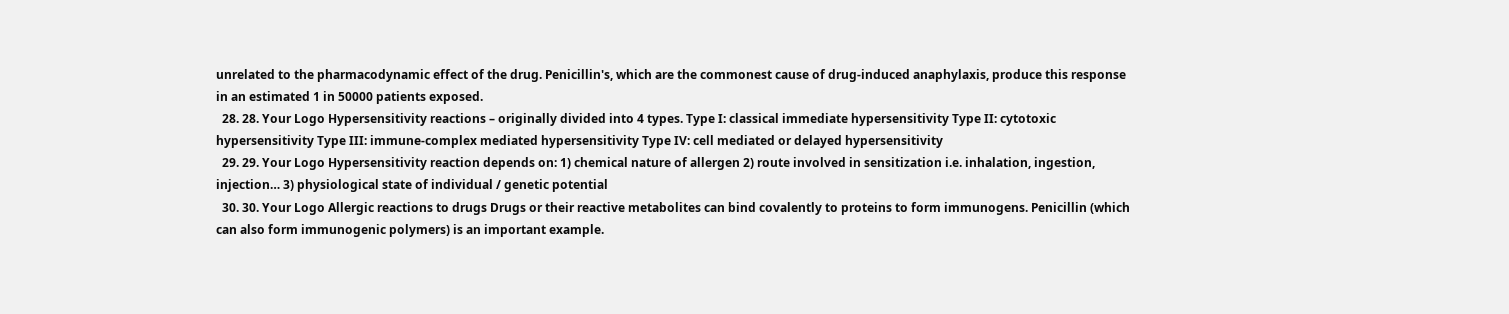unrelated to the pharmacodynamic effect of the drug. Penicillin's, which are the commonest cause of drug-induced anaphylaxis, produce this response in an estimated 1 in 50000 patients exposed.
  28. 28. Your Logo Hypersensitivity reactions – originally divided into 4 types. Type I: classical immediate hypersensitivity Type II: cytotoxic hypersensitivity Type III: immune-complex mediated hypersensitivity Type IV: cell mediated or delayed hypersensitivity
  29. 29. Your Logo Hypersensitivity reaction depends on: 1) chemical nature of allergen 2) route involved in sensitization i.e. inhalation, ingestion, injection… 3) physiological state of individual / genetic potential
  30. 30. Your Logo Allergic reactions to drugs Drugs or their reactive metabolites can bind covalently to proteins to form immunogens. Penicillin (which can also form immunogenic polymers) is an important example.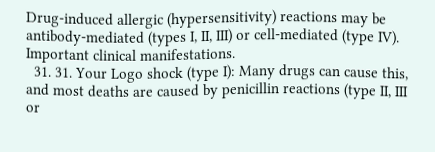Drug-induced allergic (hypersensitivity) reactions may be antibody-mediated (types I, II, III) or cell-mediated (type IV). Important clinical manifestations.
  31. 31. Your Logo shock (type I): Many drugs can cause this, and most deaths are caused by penicillin reactions (type II, III or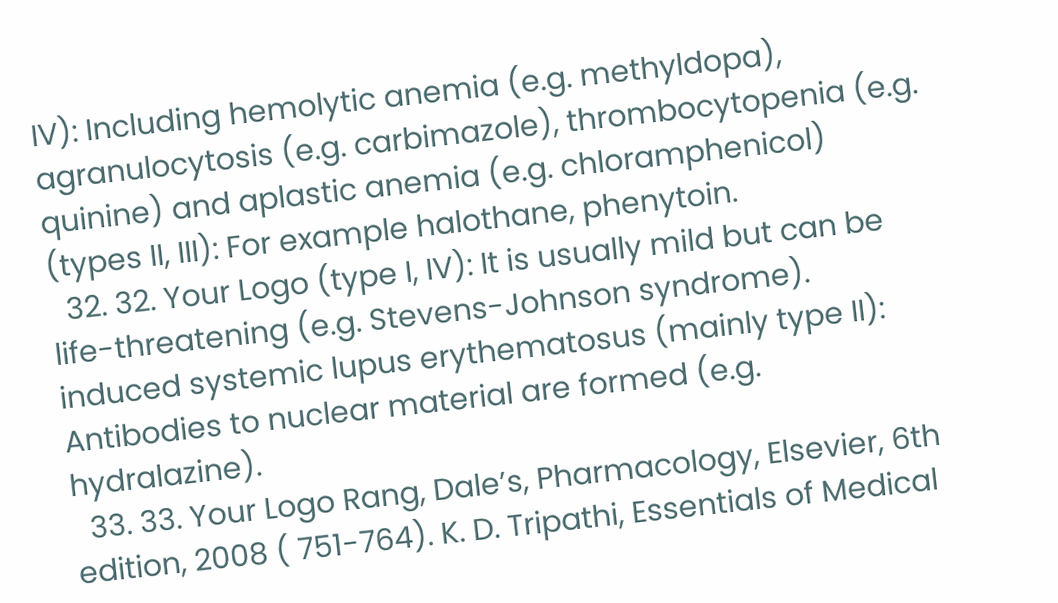IV): Including hemolytic anemia (e.g. methyldopa), agranulocytosis (e.g. carbimazole), thrombocytopenia (e.g. quinine) and aplastic anemia (e.g. chloramphenicol) (types II, III): For example halothane, phenytoin.
  32. 32. Your Logo (type I, IV): It is usually mild but can be life-threatening (e.g. Stevens-Johnson syndrome). induced systemic lupus erythematosus (mainly type II): Antibodies to nuclear material are formed (e.g. hydralazine).
  33. 33. Your Logo Rang, Dale’s, Pharmacology, Elsevier, 6th edition, 2008 ( 751-764). K. D. Tripathi, Essentials of Medical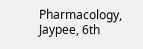Pharmacology, Jaypee, 6th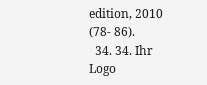edition, 2010 (78- 86).
  34. 34. Ihr Logo